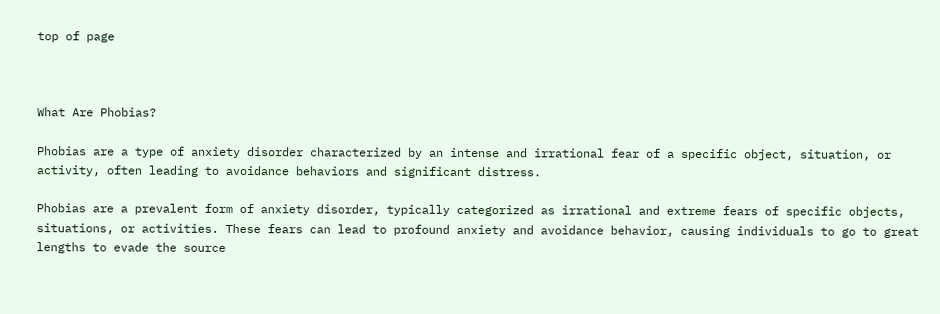top of page



What Are Phobias?

Phobias are a type of anxiety disorder characterized by an intense and irrational fear of a specific object, situation, or activity, often leading to avoidance behaviors and significant distress.

Phobias are a prevalent form of anxiety disorder, typically categorized as irrational and extreme fears of specific objects, situations, or activities. These fears can lead to profound anxiety and avoidance behavior, causing individuals to go to great lengths to evade the source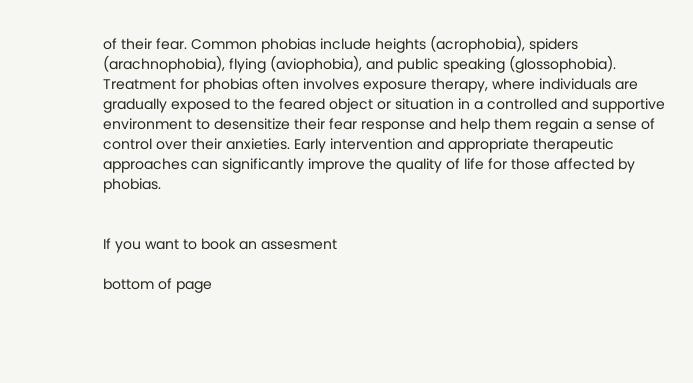of their fear. Common phobias include heights (acrophobia), spiders (arachnophobia), flying (aviophobia), and public speaking (glossophobia). Treatment for phobias often involves exposure therapy, where individuals are gradually exposed to the feared object or situation in a controlled and supportive environment to desensitize their fear response and help them regain a sense of control over their anxieties. Early intervention and appropriate therapeutic approaches can significantly improve the quality of life for those affected by phobias.


If you want to book an assesment

bottom of page